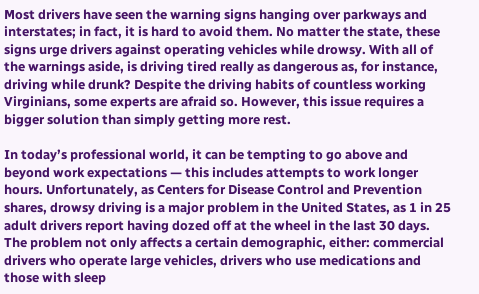Most drivers have seen the warning signs hanging over parkways and interstates; in fact, it is hard to avoid them. No matter the state, these signs urge drivers against operating vehicles while drowsy. With all of the warnings aside, is driving tired really as dangerous as, for instance, driving while drunk? Despite the driving habits of countless working Virginians, some experts are afraid so. However, this issue requires a bigger solution than simply getting more rest.

In today’s professional world, it can be tempting to go above and beyond work expectations — this includes attempts to work longer hours. Unfortunately, as Centers for Disease Control and Prevention shares, drowsy driving is a major problem in the United States, as 1 in 25 adult drivers report having dozed off at the wheel in the last 30 days. The problem not only affects a certain demographic, either: commercial drivers who operate large vehicles, drivers who use medications and those with sleep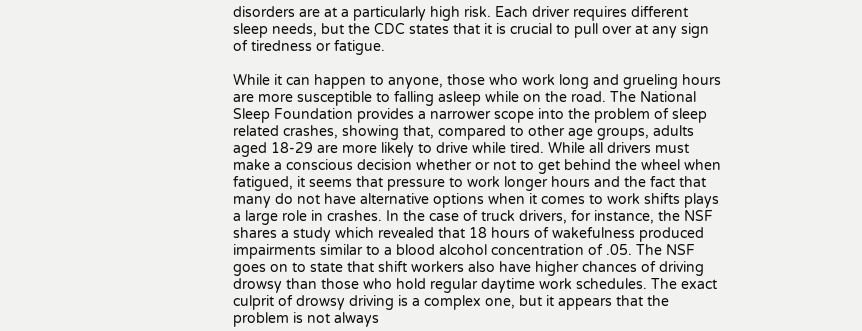disorders are at a particularly high risk. Each driver requires different sleep needs, but the CDC states that it is crucial to pull over at any sign of tiredness or fatigue.

While it can happen to anyone, those who work long and grueling hours are more susceptible to falling asleep while on the road. The National Sleep Foundation provides a narrower scope into the problem of sleep related crashes, showing that, compared to other age groups, adults aged 18-29 are more likely to drive while tired. While all drivers must make a conscious decision whether or not to get behind the wheel when fatigued, it seems that pressure to work longer hours and the fact that many do not have alternative options when it comes to work shifts plays a large role in crashes. In the case of truck drivers, for instance, the NSF shares a study which revealed that 18 hours of wakefulness produced impairments similar to a blood alcohol concentration of .05. The NSF goes on to state that shift workers also have higher chances of driving drowsy than those who hold regular daytime work schedules. The exact culprit of drowsy driving is a complex one, but it appears that the problem is not always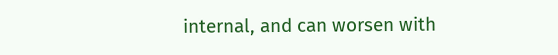internal, and can worsen with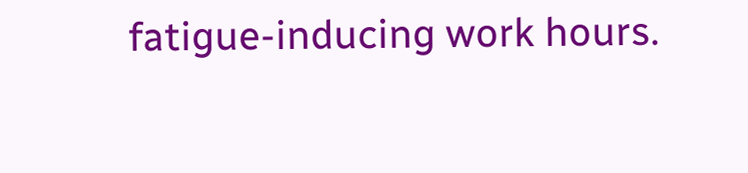fatigue-inducing work hours.